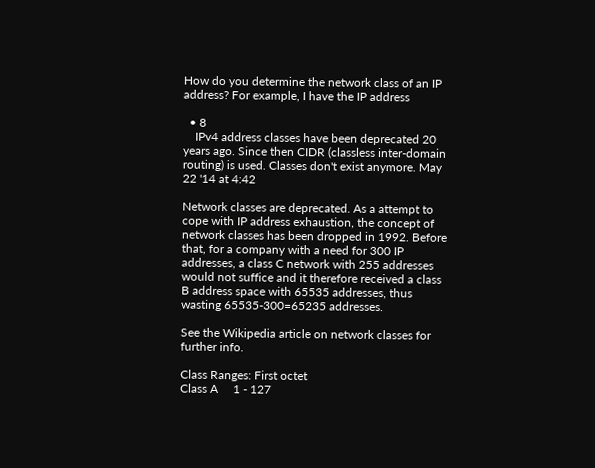How do you determine the network class of an IP address? For example, I have the IP address

  • 8
    IPv4 address classes have been deprecated 20 years ago. Since then CIDR (classless inter-domain routing) is used. Classes don't exist anymore. May 22 '14 at 4:42

Network classes are deprecated. As a attempt to cope with IP address exhaustion, the concept of network classes has been dropped in 1992. Before that, for a company with a need for 300 IP addresses, a class C network with 255 addresses would not suffice and it therefore received a class B address space with 65535 addresses, thus wasting 65535-300=65235 addresses.

See the Wikipedia article on network classes for further info.

Class Ranges: First octet
Class A     1 - 127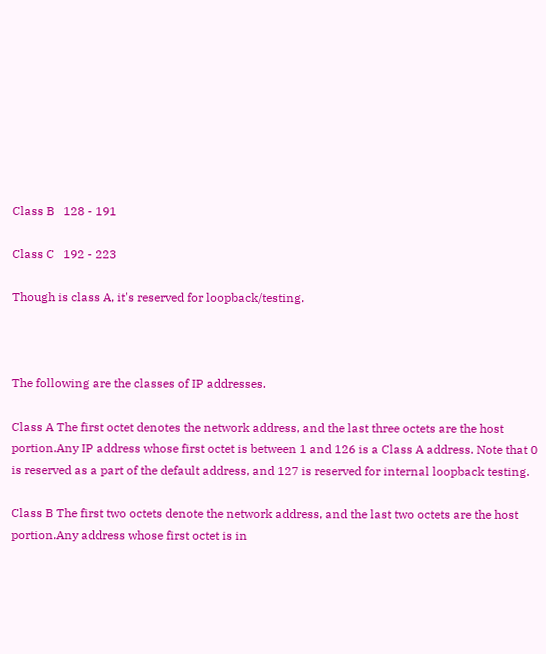Class B   128 - 191

Class C   192 - 223

Though is class A, it's reserved for loopback/testing.



The following are the classes of IP addresses.

Class A The first octet denotes the network address, and the last three octets are the host portion.Any IP address whose first octet is between 1 and 126 is a Class A address. Note that 0 is reserved as a part of the default address, and 127 is reserved for internal loopback testing.

Class B The first two octets denote the network address, and the last two octets are the host portion.Any address whose first octet is in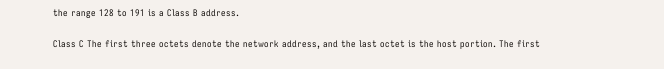the range 128 to 191 is a Class B address.

Class C The first three octets denote the network address, and the last octet is the host portion. The first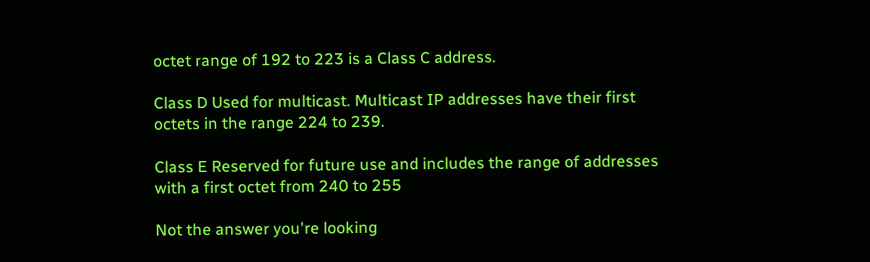octet range of 192 to 223 is a Class C address.

Class D Used for multicast. Multicast IP addresses have their first octets in the range 224 to 239.

Class E Reserved for future use and includes the range of addresses with a first octet from 240 to 255

Not the answer you're looking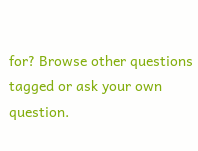for? Browse other questions tagged or ask your own question.